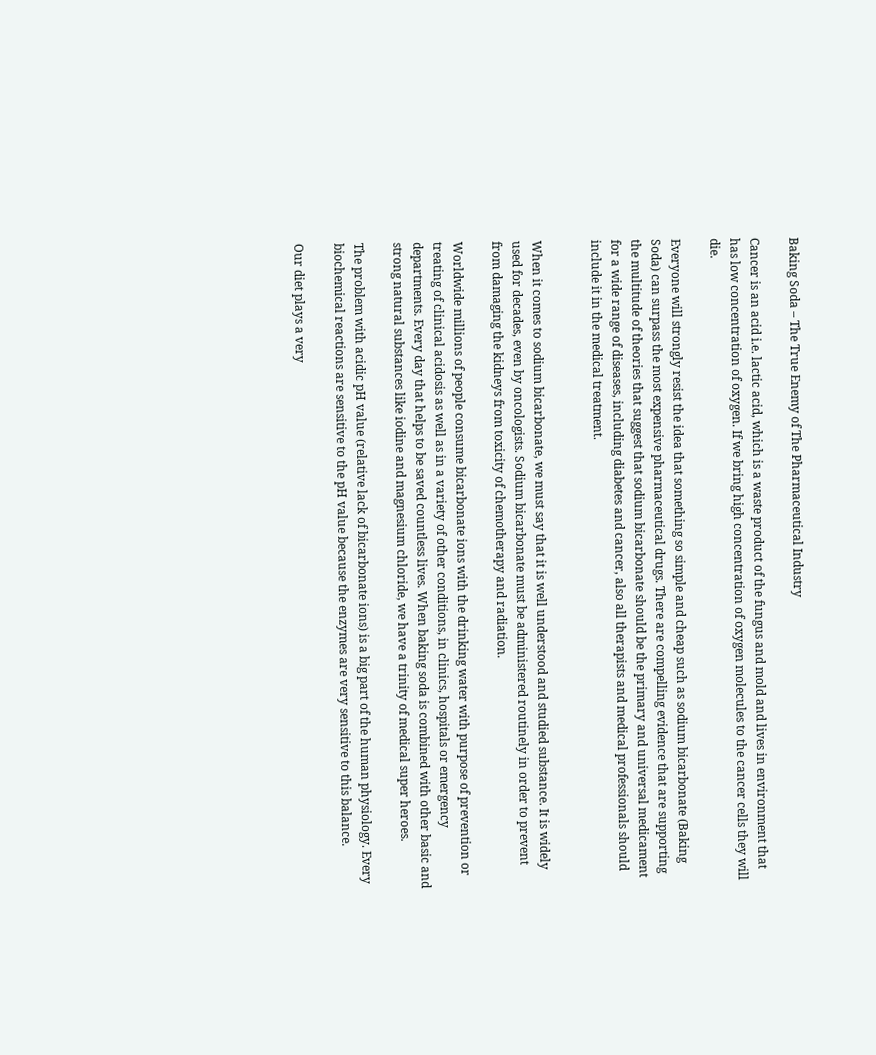Baking Soda – The True Enemy of The Pharmaceutical Industry

Cancer is an acid i.e. lactic acid, which is a waste product of the fungus and mold and lives in environment that has low concentration of oxygen. If we bring high concentration of oxygen molecules to the cancer cells they will die.

Everyone will strongly resist the idea that something so simple and cheap such as sodium bicarbonate (Baking Soda) can surpass the most expensive pharmaceutical drugs. There are compelling evidence that are supporting the multitude of theories that suggest that sodium bicarbonate should be the primary and universal medicament for a wide range of diseases, including diabetes and cancer, also all therapists and medical professionals should include it in the medical treatment.


When it comes to sodium bicarbonate, we must say that it is well understood and studied substance. It is widely used for decades, even by oncologists. Sodium bicarbonate must be administered routinely in order to prevent from damaging the kidneys from toxicity of chemotherapy and radiation.

Worldwide millions of people consume bicarbonate ions with the drinking water with purpose of prevention or treating of clinical acidosis as well as in a variety of other conditions, in clinics, hospitals or emergency departments. Every day that helps to be saved countless lives. When baking soda is combined with other basic and strong natural substances like iodine and magnesium chloride, we have a trinity of medical super heroes.

The problem with acidic pH value (relative lack of bicarbonate ions) is a big part of the human physiology. Every biochemical reactions are sensitive to the pH value because the enzymes are very sensitive to this balance.

Our diet plays a very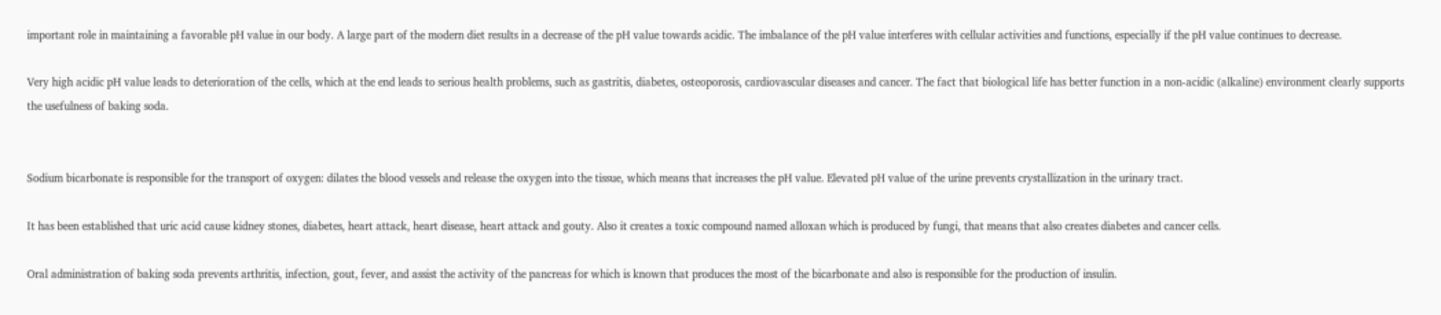important role in maintaining a favorable pH value in our body. A large part of the modern diet results in a decrease of the pH value towards acidic. The imbalance of the pH value interferes with cellular activities and functions, especially if the pH value continues to decrease.

Very high acidic pH value leads to deterioration of the cells, which at the end leads to serious health problems, such as gastritis, diabetes, osteoporosis, cardiovascular diseases and cancer. The fact that biological life has better function in a non-acidic (alkaline) environment clearly supports the usefulness of baking soda.


Sodium bicarbonate is responsible for the transport of oxygen: dilates the blood vessels and release the oxygen into the tissue, which means that increases the pH value. Elevated pH value of the urine prevents crystallization in the urinary tract.

It has been established that uric acid cause kidney stones, diabetes, heart attack, heart disease, heart attack and gouty. Also it creates a toxic compound named alloxan which is produced by fungi, that means that also creates diabetes and cancer cells.

Oral administration of baking soda prevents arthritis, infection, gout, fever, and assist the activity of the pancreas for which is known that produces the most of the bicarbonate and also is responsible for the production of insulin.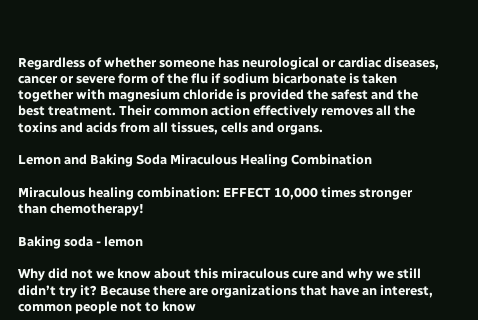Regardless of whether someone has neurological or cardiac diseases, cancer or severe form of the flu if sodium bicarbonate is taken together with magnesium chloride is provided the safest and the best treatment. Their common action effectively removes all the toxins and acids from all tissues, cells and organs.

Lemon and Baking Soda Miraculous Healing Combination

Miraculous healing combination: EFFECT 10,000 times stronger than chemotherapy!

Baking soda - lemon

Why did not we know about this miraculous cure and why we still didn’t try it? Because there are organizations that have an interest, common people not to know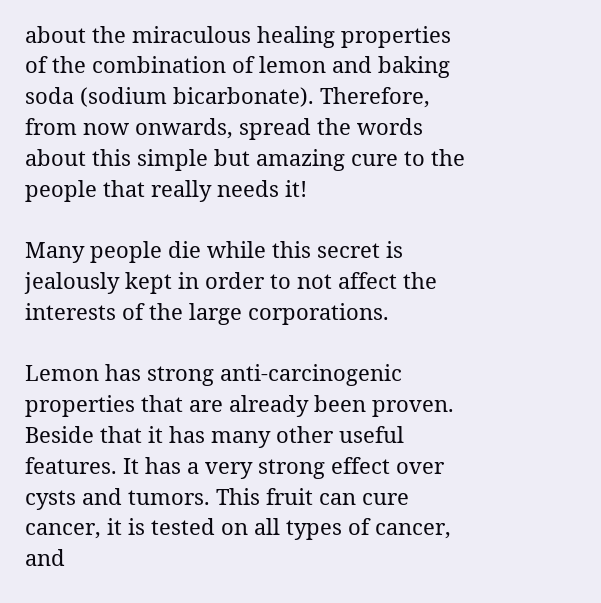about the miraculous healing properties of the combination of lemon and baking soda (sodium bicarbonate). Therefore, from now onwards, spread the words about this simple but amazing cure to the people that really needs it!

Many people die while this secret is jealously kept in order to not affect the interests of the large corporations.

Lemon has strong anti-carcinogenic properties that are already been proven. Beside that it has many other useful features. It has a very strong effect over cysts and tumors. This fruit can cure cancer, it is tested on all types of cancer, and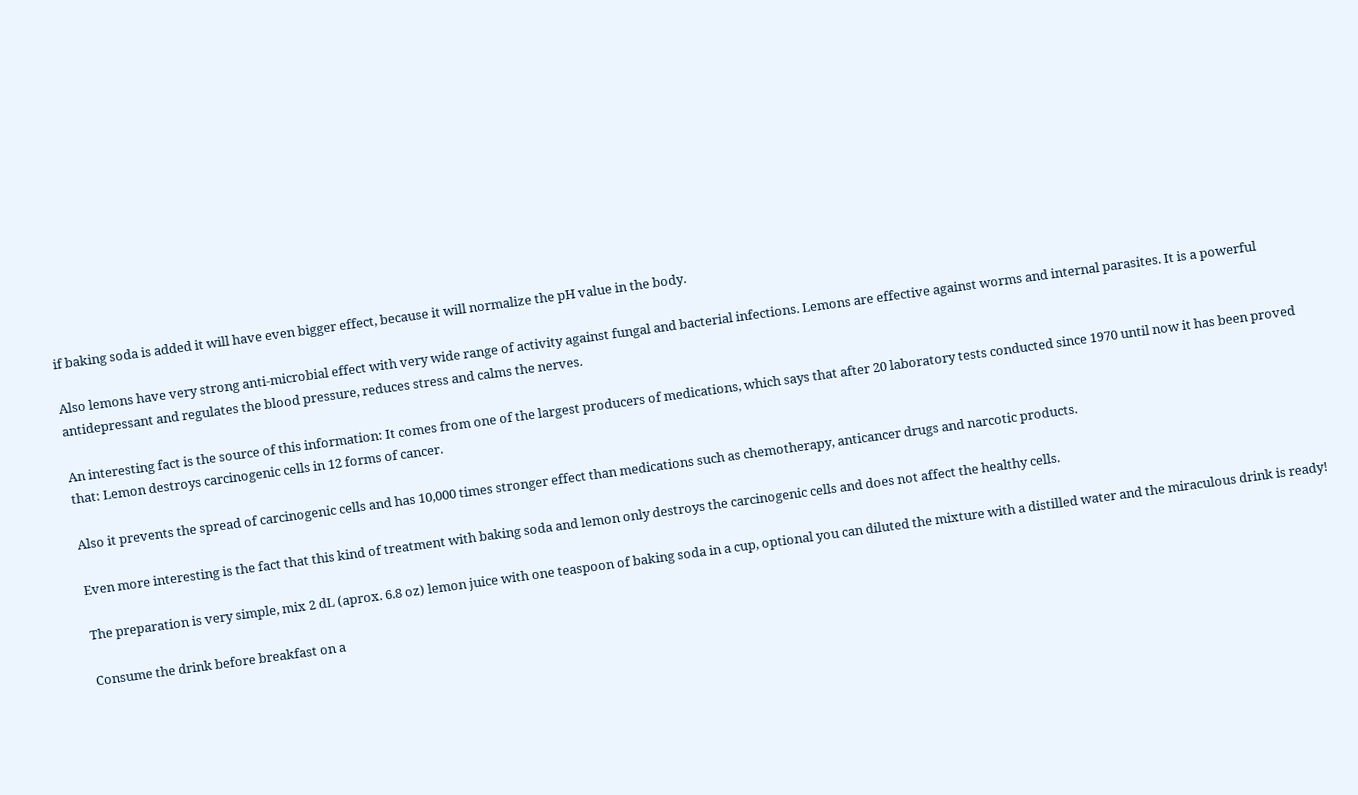if baking soda is added it will have even bigger effect, because it will normalize the pH value in the body.

Also lemons have very strong anti-microbial effect with very wide range of activity against fungal and bacterial infections. Lemons are effective against worms and internal parasites. It is a powerful antidepressant and regulates the blood pressure, reduces stress and calms the nerves.

An interesting fact is the source of this information: It comes from one of the largest producers of medications, which says that after 20 laboratory tests conducted since 1970 until now it has been proved that: Lemon destroys carcinogenic cells in 12 forms of cancer.

Also it prevents the spread of carcinogenic cells and has 10,000 times stronger effect than medications such as chemotherapy, anticancer drugs and narcotic products.

Even more interesting is the fact that this kind of treatment with baking soda and lemon only destroys the carcinogenic cells and does not affect the healthy cells.

The preparation is very simple, mix 2 dL (aprox. 6.8 oz) lemon juice with one teaspoon of baking soda in a cup, optional you can diluted the mixture with a distilled water and the miraculous drink is ready!

Consume the drink before breakfast on a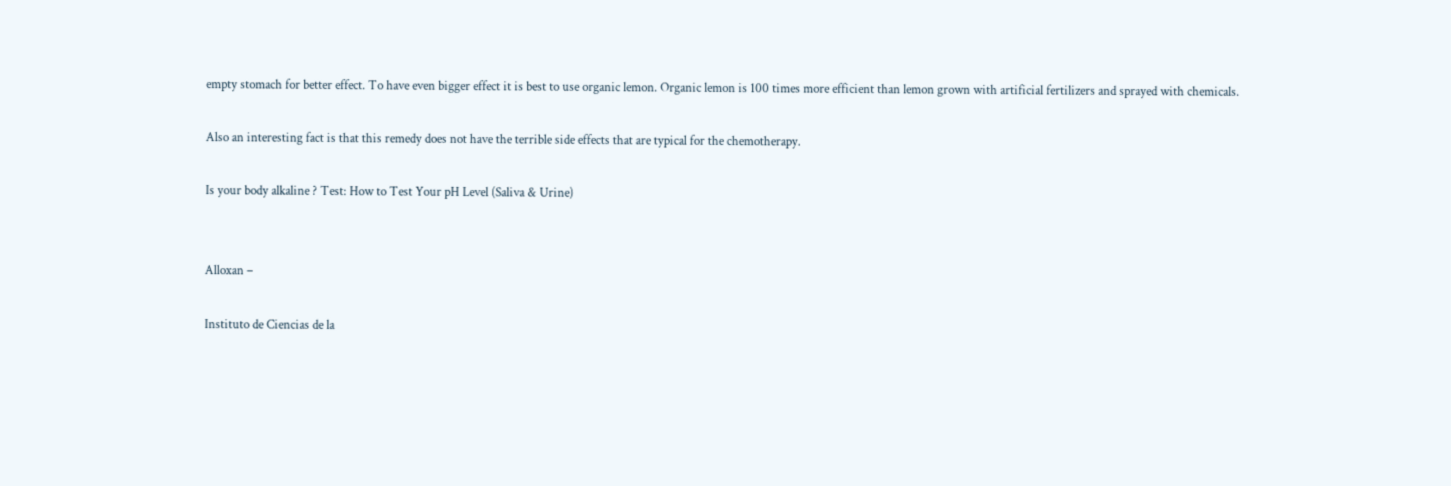empty stomach for better effect. To have even bigger effect it is best to use organic lemon. Organic lemon is 100 times more efficient than lemon grown with artificial fertilizers and sprayed with chemicals.

Also an interesting fact is that this remedy does not have the terrible side effects that are typical for the chemotherapy.

Is your body alkaline ? Test: How to Test Your pH Level (Saliva & Urine)


Alloxan –

Instituto de Ciencias de la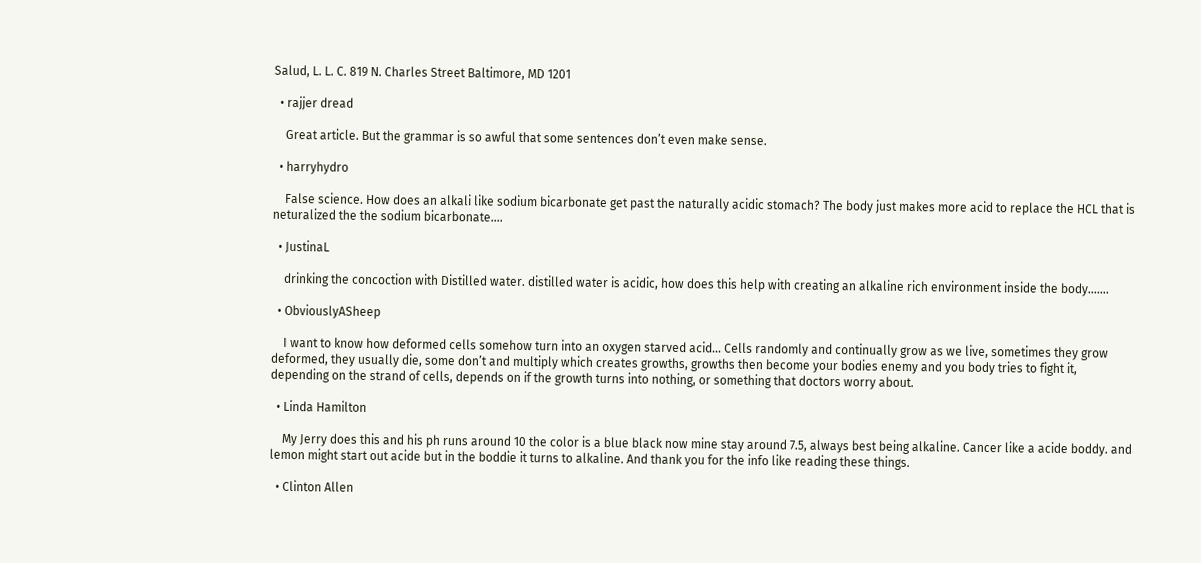Salud, L. L. C. 819 N. Charles Street Baltimore, MD 1201

  • rajjer dread

    Great article. But the grammar is so awful that some sentences don’t even make sense.

  • harryhydro

    False science. How does an alkali like sodium bicarbonate get past the naturally acidic stomach? The body just makes more acid to replace the HCL that is neturalized the the sodium bicarbonate….

  • JustinaL

    drinking the concoction with Distilled water. distilled water is acidic, how does this help with creating an alkaline rich environment inside the body…….

  • ObviouslyASheep

    I want to know how deformed cells somehow turn into an oxygen starved acid… Cells randomly and continually grow as we live, sometimes they grow deformed, they usually die, some don’t and multiply which creates growths, growths then become your bodies enemy and you body tries to fight it, depending on the strand of cells, depends on if the growth turns into nothing, or something that doctors worry about.

  • Linda Hamilton

    My Jerry does this and his ph runs around 10 the color is a blue black now mine stay around 7.5, always best being alkaline. Cancer like a acide boddy. and lemon might start out acide but in the boddie it turns to alkaline. And thank you for the info like reading these things.

  • Clinton Allen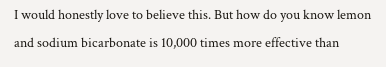I would honestly love to believe this. But how do you know lemon and sodium bicarbonate is 10,000 times more effective than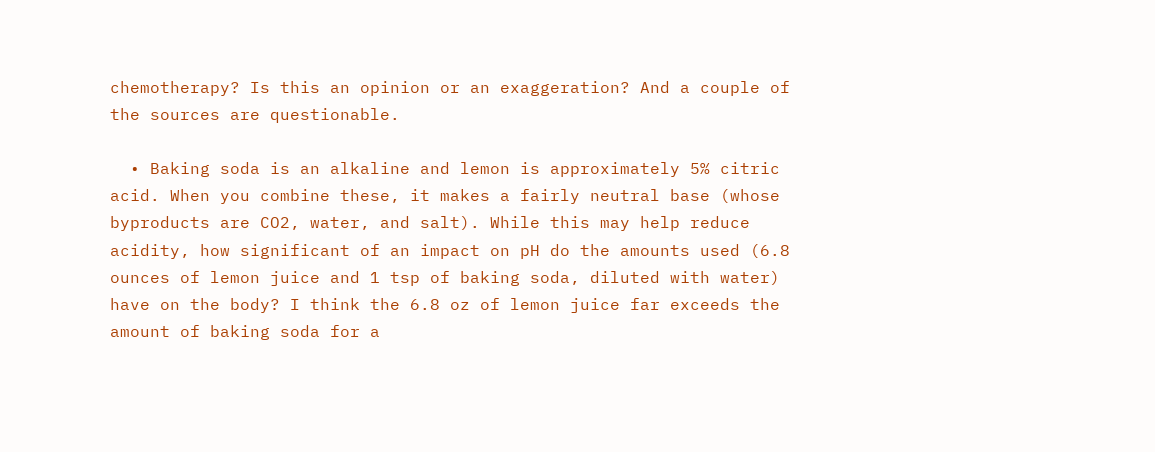chemotherapy? Is this an opinion or an exaggeration? And a couple of the sources are questionable.

  • Baking soda is an alkaline and lemon is approximately 5% citric acid. When you combine these, it makes a fairly neutral base (whose byproducts are CO2, water, and salt). While this may help reduce acidity, how significant of an impact on pH do the amounts used (6.8 ounces of lemon juice and 1 tsp of baking soda, diluted with water) have on the body? I think the 6.8 oz of lemon juice far exceeds the amount of baking soda for a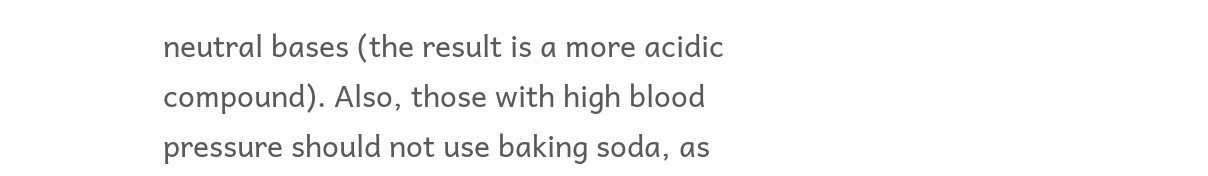neutral bases (the result is a more acidic compound). Also, those with high blood pressure should not use baking soda, as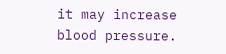it may increase blood pressure.